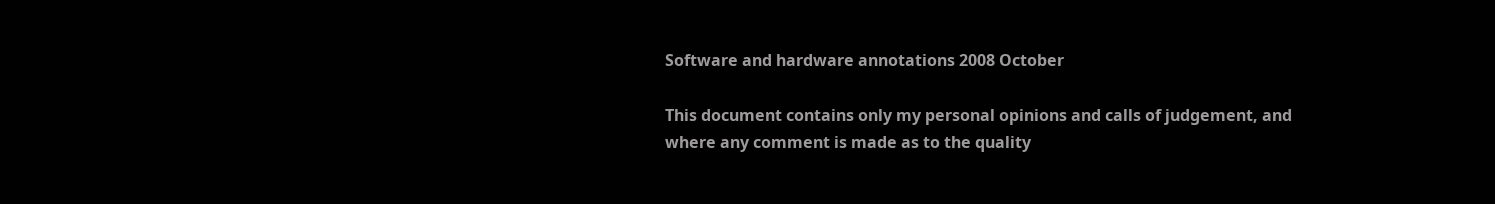Software and hardware annotations 2008 October

This document contains only my personal opinions and calls of judgement, and where any comment is made as to the quality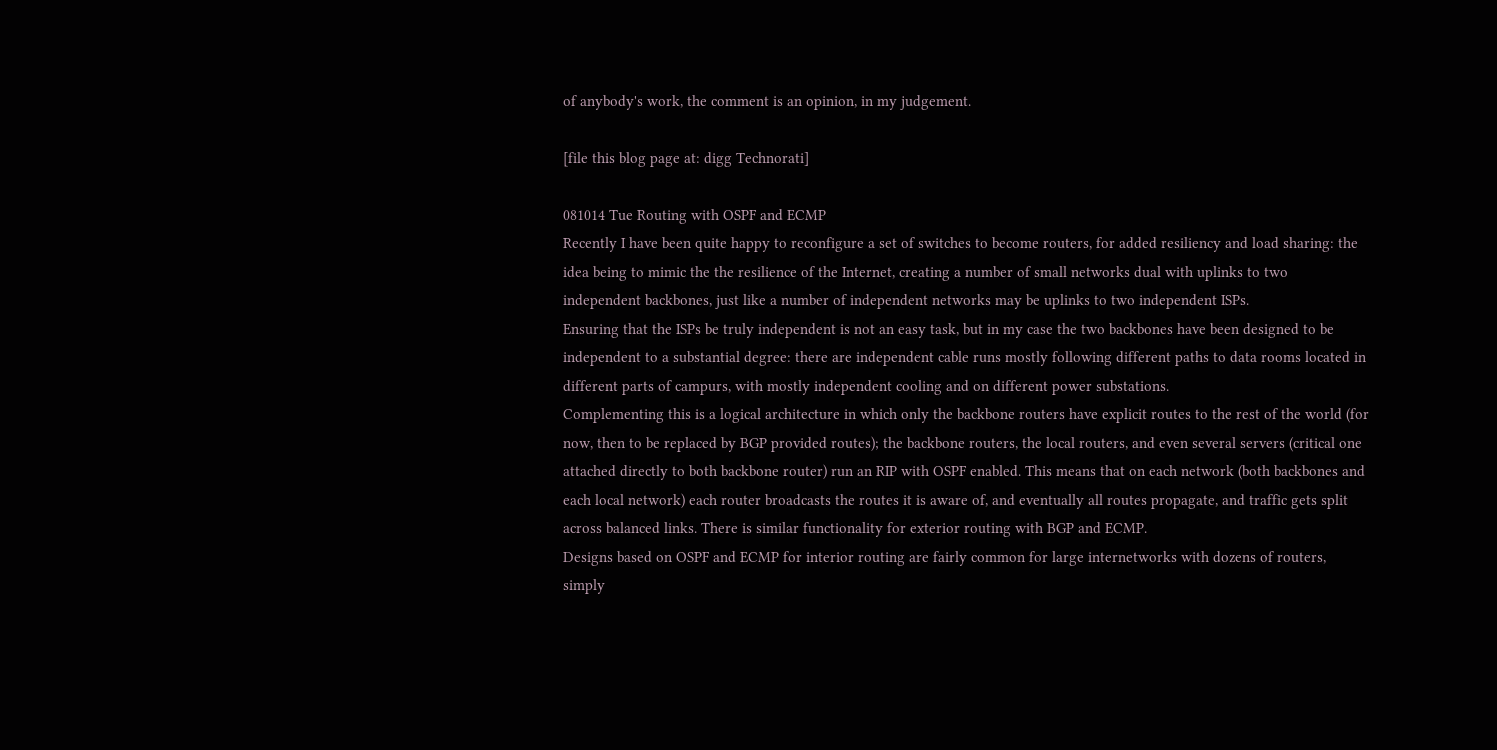of anybody's work, the comment is an opinion, in my judgement.

[file this blog page at: digg Technorati]

081014 Tue Routing with OSPF and ECMP
Recently I have been quite happy to reconfigure a set of switches to become routers, for added resiliency and load sharing: the idea being to mimic the the resilience of the Internet, creating a number of small networks dual with uplinks to two independent backbones, just like a number of independent networks may be uplinks to two independent ISPs.
Ensuring that the ISPs be truly independent is not an easy task, but in my case the two backbones have been designed to be independent to a substantial degree: there are independent cable runs mostly following different paths to data rooms located in different parts of campurs, with mostly independent cooling and on different power substations.
Complementing this is a logical architecture in which only the backbone routers have explicit routes to the rest of the world (for now, then to be replaced by BGP provided routes); the backbone routers, the local routers, and even several servers (critical one attached directly to both backbone router) run an RIP with OSPF enabled. This means that on each network (both backbones and each local network) each router broadcasts the routes it is aware of, and eventually all routes propagate, and traffic gets split across balanced links. There is similar functionality for exterior routing with BGP and ECMP.
Designs based on OSPF and ECMP for interior routing are fairly common for large internetworks with dozens of routers, simply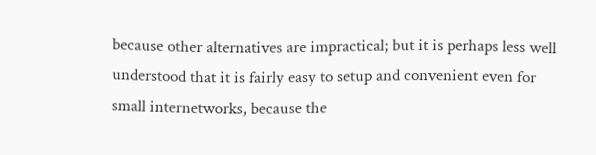because other alternatives are impractical; but it is perhaps less well understood that it is fairly easy to setup and convenient even for small internetworks, because the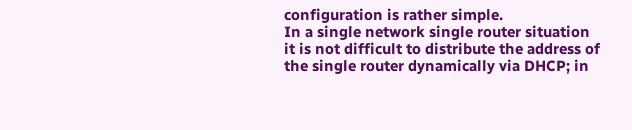configuration is rather simple.
In a single network single router situation it is not difficult to distribute the address of the single router dynamically via DHCP; in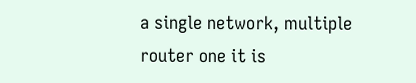a single network, multiple router one it is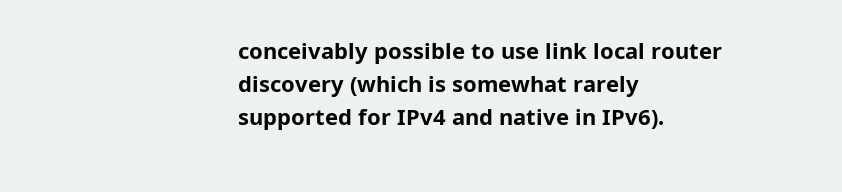conceivably possible to use link local router discovery (which is somewhat rarely supported for IPv4 and native in IPv6).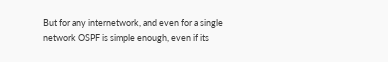But for any internetwork, and even for a single network OSPF is simple enough, even if its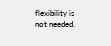flexibility is not needed.